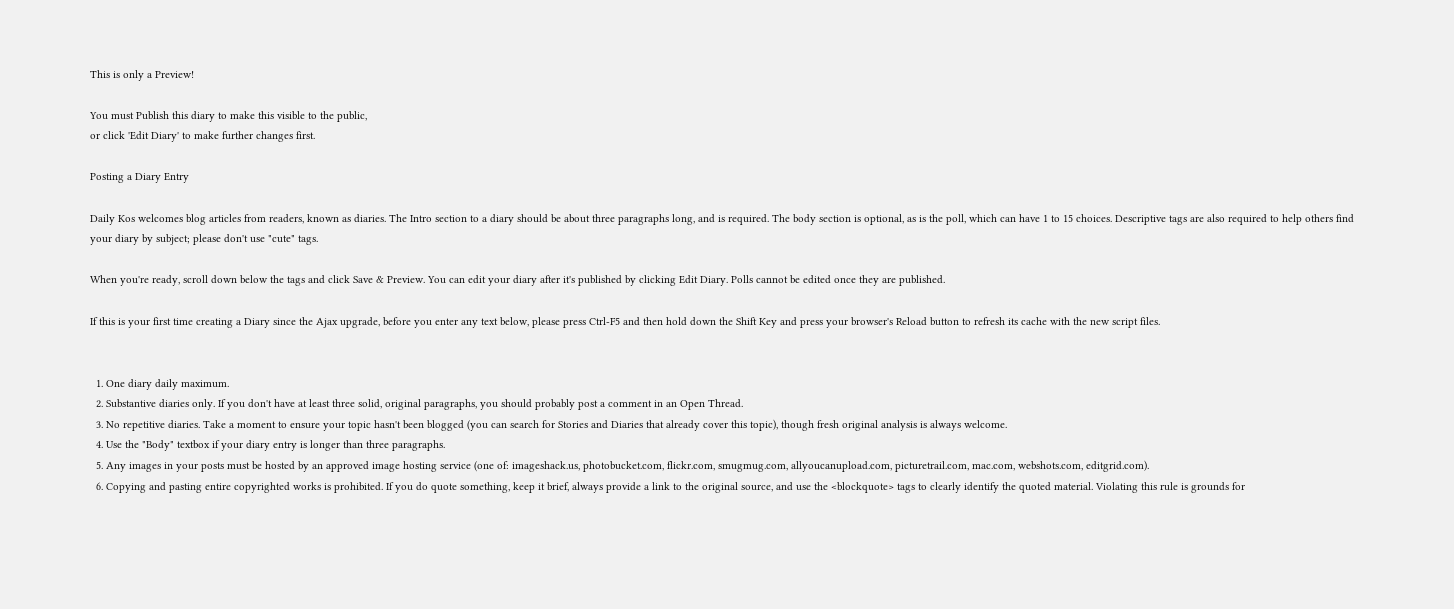This is only a Preview!

You must Publish this diary to make this visible to the public,
or click 'Edit Diary' to make further changes first.

Posting a Diary Entry

Daily Kos welcomes blog articles from readers, known as diaries. The Intro section to a diary should be about three paragraphs long, and is required. The body section is optional, as is the poll, which can have 1 to 15 choices. Descriptive tags are also required to help others find your diary by subject; please don't use "cute" tags.

When you're ready, scroll down below the tags and click Save & Preview. You can edit your diary after it's published by clicking Edit Diary. Polls cannot be edited once they are published.

If this is your first time creating a Diary since the Ajax upgrade, before you enter any text below, please press Ctrl-F5 and then hold down the Shift Key and press your browser's Reload button to refresh its cache with the new script files.


  1. One diary daily maximum.
  2. Substantive diaries only. If you don't have at least three solid, original paragraphs, you should probably post a comment in an Open Thread.
  3. No repetitive diaries. Take a moment to ensure your topic hasn't been blogged (you can search for Stories and Diaries that already cover this topic), though fresh original analysis is always welcome.
  4. Use the "Body" textbox if your diary entry is longer than three paragraphs.
  5. Any images in your posts must be hosted by an approved image hosting service (one of: imageshack.us, photobucket.com, flickr.com, smugmug.com, allyoucanupload.com, picturetrail.com, mac.com, webshots.com, editgrid.com).
  6. Copying and pasting entire copyrighted works is prohibited. If you do quote something, keep it brief, always provide a link to the original source, and use the <blockquote> tags to clearly identify the quoted material. Violating this rule is grounds for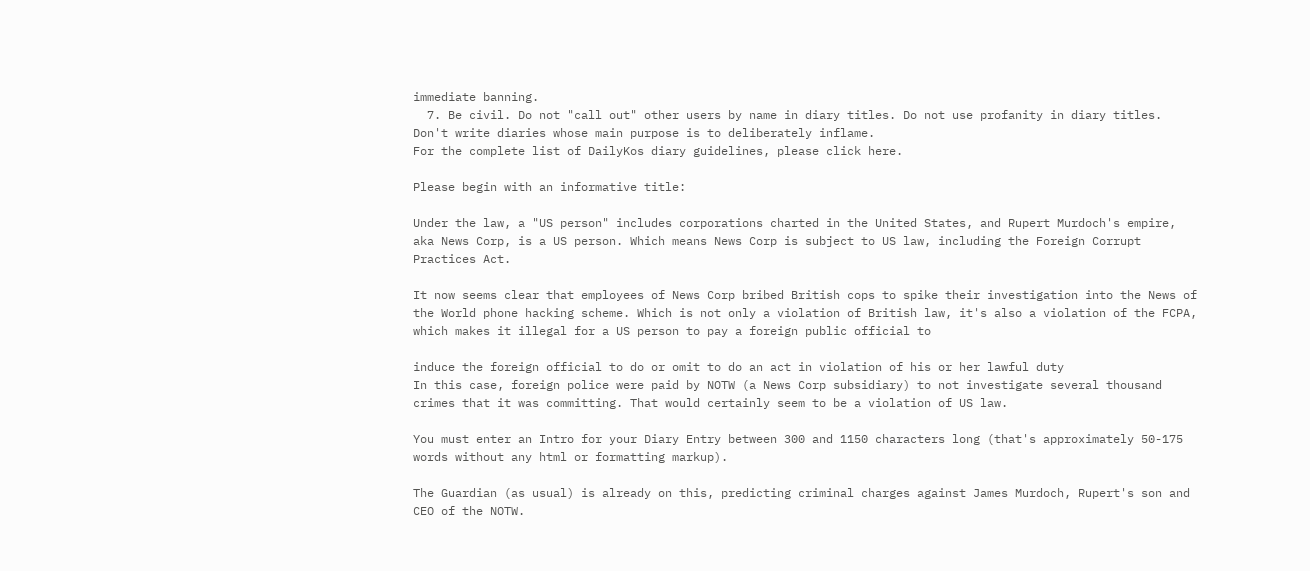immediate banning.
  7. Be civil. Do not "call out" other users by name in diary titles. Do not use profanity in diary titles. Don't write diaries whose main purpose is to deliberately inflame.
For the complete list of DailyKos diary guidelines, please click here.

Please begin with an informative title:

Under the law, a "US person" includes corporations charted in the United States, and Rupert Murdoch's empire, aka News Corp, is a US person. Which means News Corp is subject to US law, including the Foreign Corrupt Practices Act.

It now seems clear that employees of News Corp bribed British cops to spike their investigation into the News of the World phone hacking scheme. Which is not only a violation of British law, it's also a violation of the FCPA, which makes it illegal for a US person to pay a foreign public official to

induce the foreign official to do or omit to do an act in violation of his or her lawful duty
In this case, foreign police were paid by NOTW (a News Corp subsidiary) to not investigate several thousand crimes that it was committing. That would certainly seem to be a violation of US law.

You must enter an Intro for your Diary Entry between 300 and 1150 characters long (that's approximately 50-175 words without any html or formatting markup).

The Guardian (as usual) is already on this, predicting criminal charges against James Murdoch, Rupert's son and CEO of the NOTW.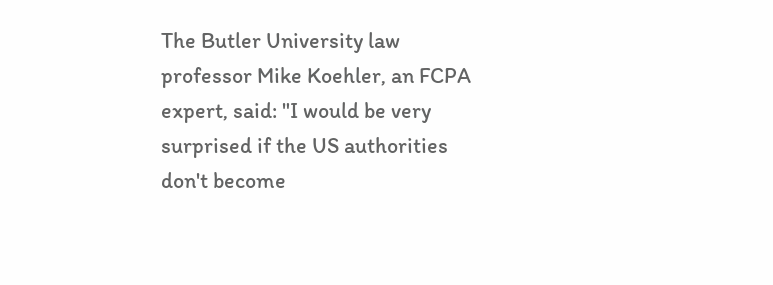The Butler University law professor Mike Koehler, an FCPA expert, said: "I would be very surprised if the US authorities don't become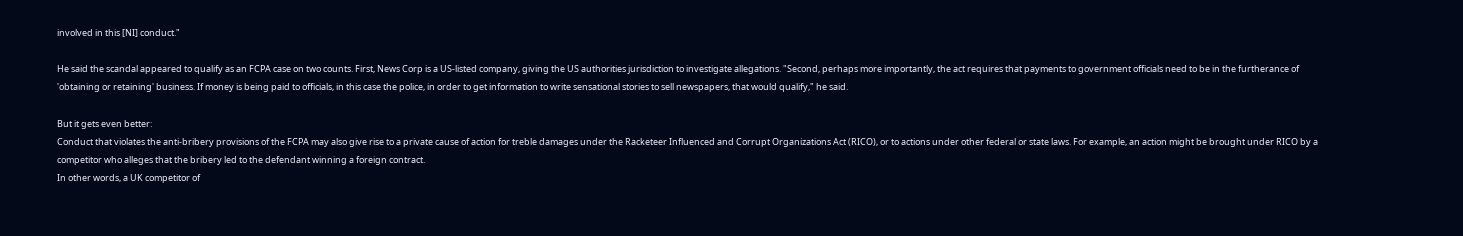involved in this [NI] conduct."

He said the scandal appeared to qualify as an FCPA case on two counts. First, News Corp is a US-listed company, giving the US authorities jurisdiction to investigate allegations. "Second, perhaps more importantly, the act requires that payments to government officials need to be in the furtherance of 'obtaining or retaining' business. If money is being paid to officials, in this case the police, in order to get information to write sensational stories to sell newspapers, that would qualify," he said.

But it gets even better:
Conduct that violates the anti-bribery provisions of the FCPA may also give rise to a private cause of action for treble damages under the Racketeer Influenced and Corrupt Organizations Act (RICO), or to actions under other federal or state laws. For example, an action might be brought under RICO by a competitor who alleges that the bribery led to the defendant winning a foreign contract.
In other words, a UK competitor of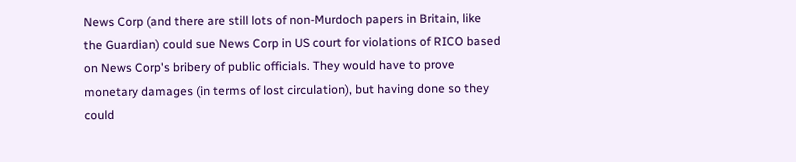News Corp (and there are still lots of non-Murdoch papers in Britain, like the Guardian) could sue News Corp in US court for violations of RICO based on News Corp's bribery of public officials. They would have to prove monetary damages (in terms of lost circulation), but having done so they could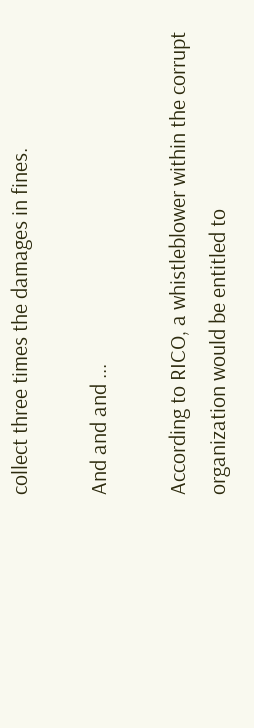collect three times the damages in fines.

And and and ...

According to RICO, a whistleblower within the corrupt organization would be entitled to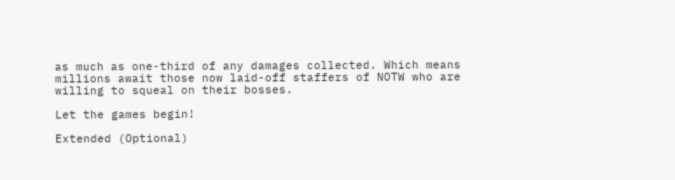as much as one-third of any damages collected. Which means millions await those now laid-off staffers of NOTW who are willing to squeal on their bosses.

Let the games begin!

Extended (Optional)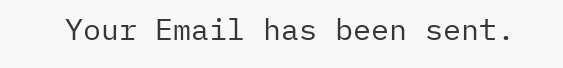Your Email has been sent.